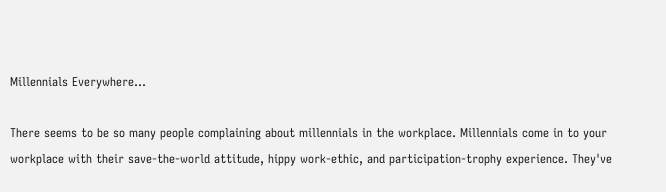Millennials Everywhere...

There seems to be so many people complaining about millennials in the workplace. Millennials come in to your workplace with their save-the-world attitude, hippy work-ethic, and participation-trophy experience. They've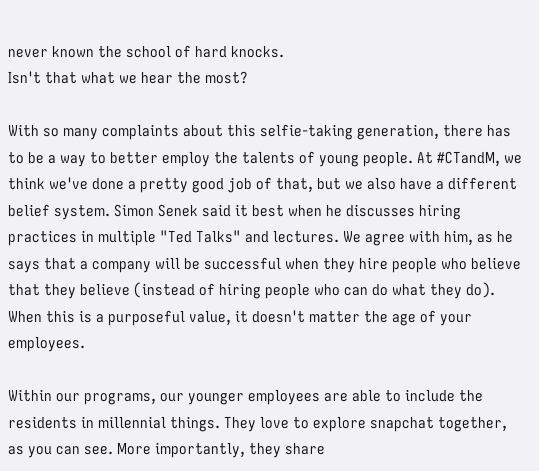never known the school of hard knocks.
Isn't that what we hear the most?

With so many complaints about this selfie-taking generation, there has to be a way to better employ the talents of young people. At #CTandM, we think we've done a pretty good job of that, but we also have a different belief system. Simon Senek said it best when he discusses hiring practices in multiple "Ted Talks" and lectures. We agree with him, as he says that a company will be successful when they hire people who believe that they believe (instead of hiring people who can do what they do). When this is a purposeful value, it doesn't matter the age of your employees.

Within our programs, our younger employees are able to include the residents in millennial things. They love to explore snapchat together, as you can see. More importantly, they share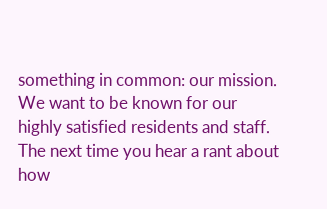something in common: our mission. We want to be known for our highly satisfied residents and staff. The next time you hear a rant about how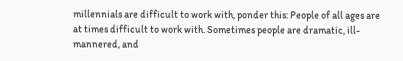millennials are difficult to work with, ponder this: People of all ages are at times difficult to work with. Sometimes people are dramatic, ill-mannered, and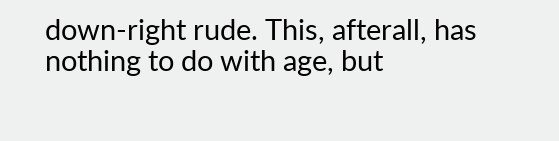down-right rude. This, afterall, has nothing to do with age, but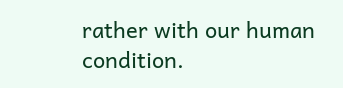rather with our human condition.